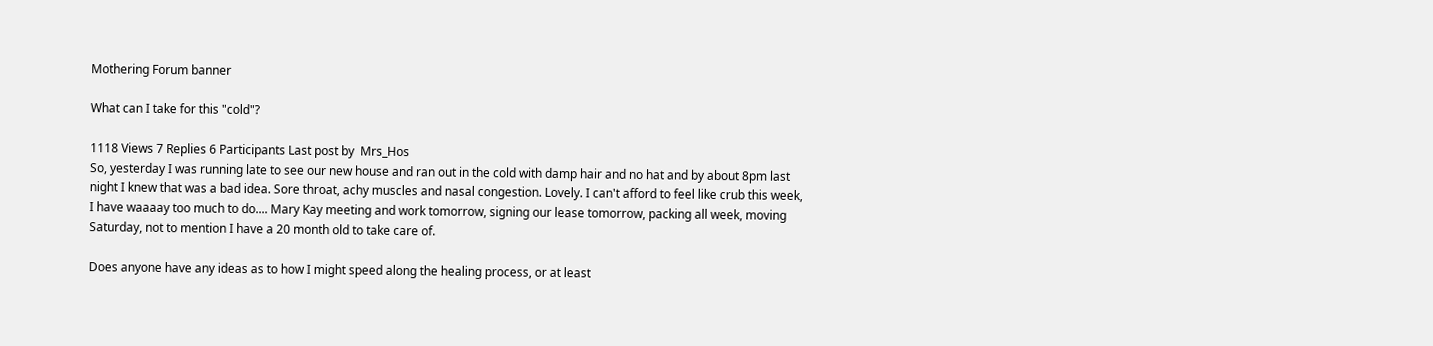Mothering Forum banner

What can I take for this "cold"?

1118 Views 7 Replies 6 Participants Last post by  Mrs_Hos
So, yesterday I was running late to see our new house and ran out in the cold with damp hair and no hat and by about 8pm last night I knew that was a bad idea. Sore throat, achy muscles and nasal congestion. Lovely. I can't afford to feel like crub this week, I have waaaay too much to do.... Mary Kay meeting and work tomorrow, signing our lease tomorrow, packing all week, moving Saturday, not to mention I have a 20 month old to take care of.

Does anyone have any ideas as to how I might speed along the healing process, or at least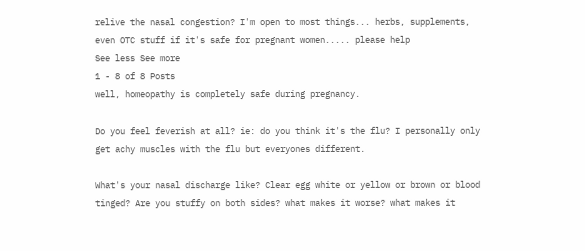relive the nasal congestion? I'm open to most things... herbs, supplements, even OTC stuff if it's safe for pregnant women..... please help
See less See more
1 - 8 of 8 Posts
well, homeopathy is completely safe during pregnancy.

Do you feel feverish at all? ie: do you think it's the flu? I personally only get achy muscles with the flu but everyones different.

What's your nasal discharge like? Clear egg white or yellow or brown or blood tinged? Are you stuffy on both sides? what makes it worse? what makes it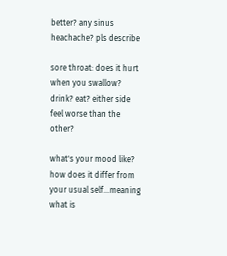better? any sinus heachache? pls describe

sore throat: does it hurt when you swallow? drink? eat? either side feel worse than the other?

what's your mood like? how does it differ from your usual self...meaning what is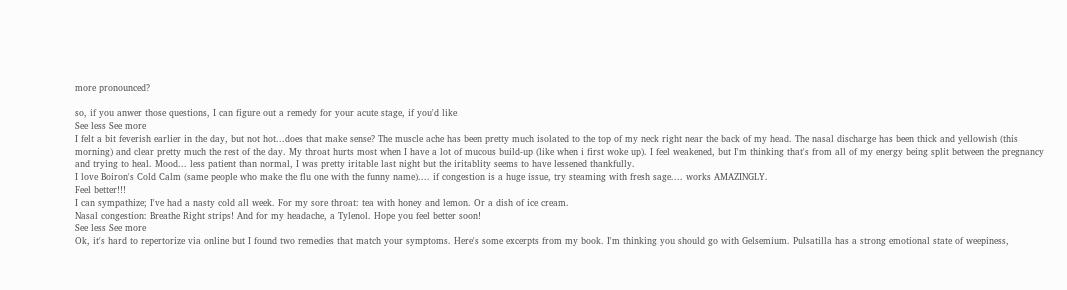more pronounced?

so, if you anwer those questions, I can figure out a remedy for your acute stage, if you'd like
See less See more
I felt a bit feverish earlier in the day, but not hot...does that make sense? The muscle ache has been pretty much isolated to the top of my neck right near the back of my head. The nasal discharge has been thick and yellowish (this morning) and clear pretty much the rest of the day. My throat hurts most when I have a lot of mucous build-up (like when i first woke up). I feel weakened, but I'm thinking that's from all of my energy being split between the pregnancy and trying to heal. Mood... less patient than normal, I was pretty iritable last night but the iritablity seems to have lessened thankfully.
I love Boiron's Cold Calm (same people who make the flu one with the funny name).... if congestion is a huge issue, try steaming with fresh sage.... works AMAZINGLY.
Feel better!!!
I can sympathize; I've had a nasty cold all week. For my sore throat: tea with honey and lemon. Or a dish of ice cream.
Nasal congestion: Breathe Right strips! And for my headache, a Tylenol. Hope you feel better soon!
See less See more
Ok, it's hard to repertorize via online but I found two remedies that match your symptoms. Here's some excerpts from my book. I'm thinking you should go with Gelsemium. Pulsatilla has a strong emotional state of weepiness,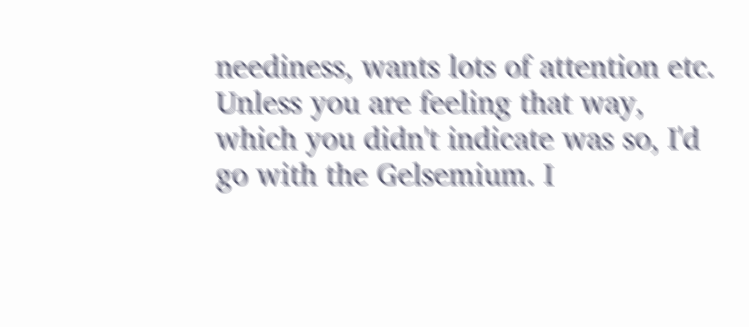neediness, wants lots of attention etc. Unless you are feeling that way, which you didn't indicate was so, I'd go with the Gelsemium. I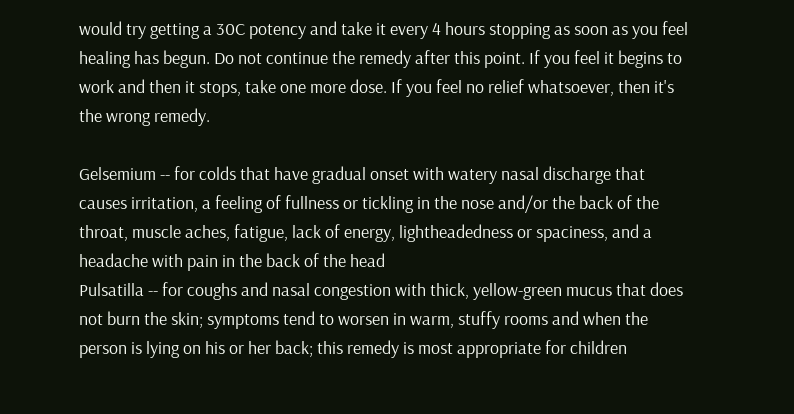would try getting a 30C potency and take it every 4 hours stopping as soon as you feel healing has begun. Do not continue the remedy after this point. If you feel it begins to work and then it stops, take one more dose. If you feel no relief whatsoever, then it's the wrong remedy.

Gelsemium -- for colds that have gradual onset with watery nasal discharge that causes irritation, a feeling of fullness or tickling in the nose and/or the back of the throat, muscle aches, fatigue, lack of energy, lightheadedness or spaciness, and a headache with pain in the back of the head
Pulsatilla -- for coughs and nasal congestion with thick, yellow-green mucus that does not burn the skin; symptoms tend to worsen in warm, stuffy rooms and when the person is lying on his or her back; this remedy is most appropriate for children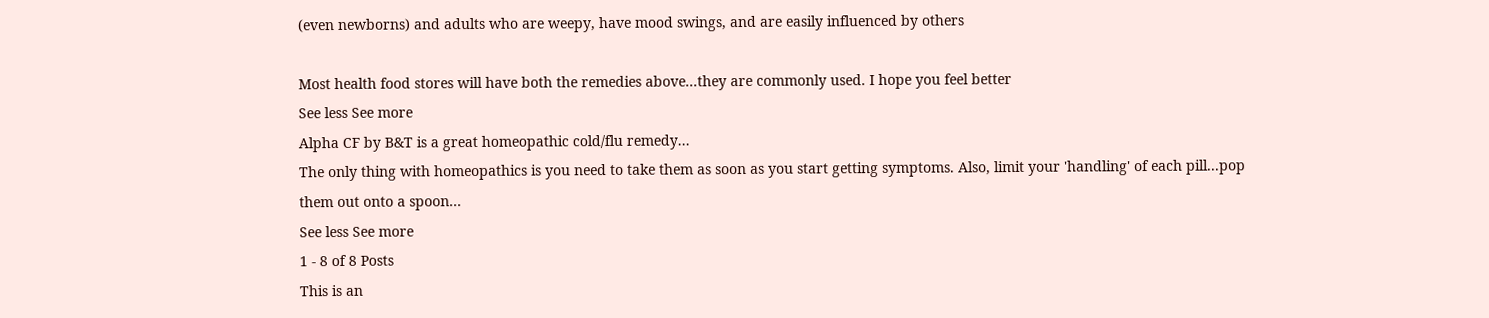(even newborns) and adults who are weepy, have mood swings, and are easily influenced by others

Most health food stores will have both the remedies above...they are commonly used. I hope you feel better
See less See more
Alpha CF by B&T is a great homeopathic cold/flu remedy...
The only thing with homeopathics is you need to take them as soon as you start getting symptoms. Also, limit your 'handling' of each pill...pop them out onto a spoon...
See less See more
1 - 8 of 8 Posts
This is an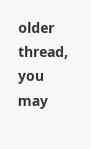older thread, you may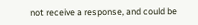not receive a response, and could be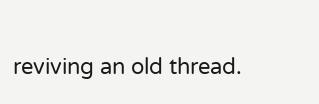reviving an old thread.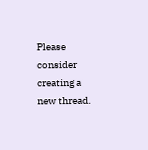Please consider creating a new thread.